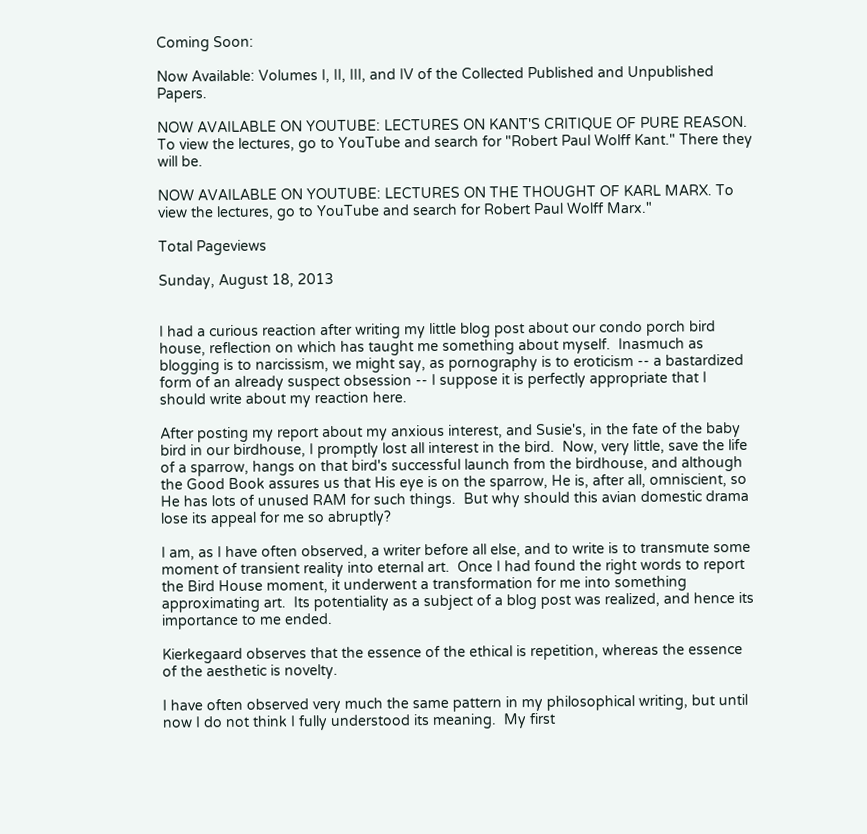Coming Soon:

Now Available: Volumes I, II, III, and IV of the Collected Published and Unpublished Papers.

NOW AVAILABLE ON YOUTUBE: LECTURES ON KANT'S CRITIQUE OF PURE REASON. To view the lectures, go to YouTube and search for "Robert Paul Wolff Kant." There they will be.

NOW AVAILABLE ON YOUTUBE: LECTURES ON THE THOUGHT OF KARL MARX. To view the lectures, go to YouTube and search for Robert Paul Wolff Marx."

Total Pageviews

Sunday, August 18, 2013


I had a curious reaction after writing my little blog post about our condo porch bird house, reflection on which has taught me something about myself.  Inasmuch as blogging is to narcissism, we might say, as pornography is to eroticism -- a bastardized form of an already suspect obsession -- I suppose it is perfectly appropriate that I should write about my reaction here.

After posting my report about my anxious interest, and Susie's, in the fate of the baby bird in our birdhouse, I promptly lost all interest in the bird.  Now, very little, save the life of a sparrow, hangs on that bird's successful launch from the birdhouse, and although the Good Book assures us that His eye is on the sparrow, He is, after all, omniscient, so He has lots of unused RAM for such things.  But why should this avian domestic drama lose its appeal for me so abruptly?

I am, as I have often observed, a writer before all else, and to write is to transmute some moment of transient reality into eternal art.  Once I had found the right words to report the Bird House moment, it underwent a transformation for me into something approximating art.  Its potentiality as a subject of a blog post was realized, and hence its importance to me ended.

Kierkegaard observes that the essence of the ethical is repetition, whereas the essence of the aesthetic is novelty.

I have often observed very much the same pattern in my philosophical writing, but until now I do not think I fully understood its meaning.  My first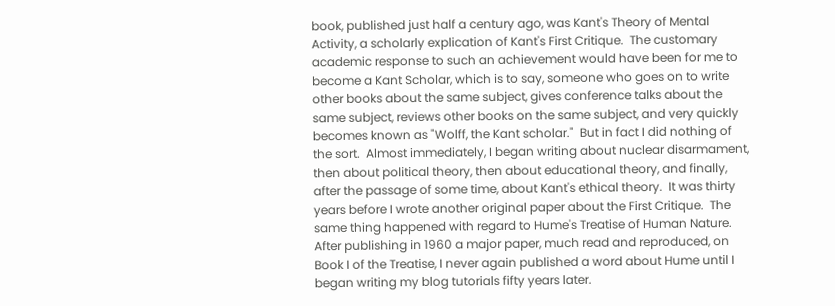book, published just half a century ago, was Kant's Theory of Mental Activity, a scholarly explication of Kant's First Critique.  The customary academic response to such an achievement would have been for me to become a Kant Scholar, which is to say, someone who goes on to write other books about the same subject, gives conference talks about the same subject, reviews other books on the same subject, and very quickly becomes known as "Wolff, the Kant scholar."  But in fact I did nothing of the sort.  Almost immediately, I began writing about nuclear disarmament, then about political theory, then about educational theory, and finally, after the passage of some time, about Kant's ethical theory.  It was thirty years before I wrote another original paper about the First Critique.  The same thing happened with regard to Hume's Treatise of Human Nature.  After publishing in 1960 a major paper, much read and reproduced, on Book I of the Treatise, I never again published a word about Hume until I began writing my blog tutorials fifty years later.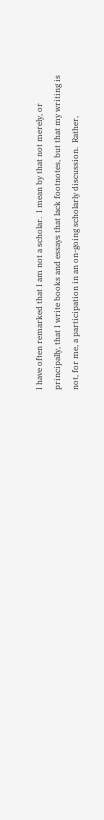I have often remarked that I am not a scholar.  I mean by that not merely, or principally, that I write books and essays that lack footnotes, but that my writing is not, for me, a participation in an on-going scholarly discussion.  Rather,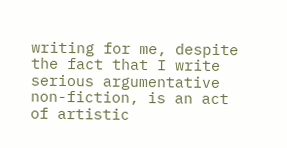writing for me, despite the fact that I write serious argumentative non-fiction, is an act of artistic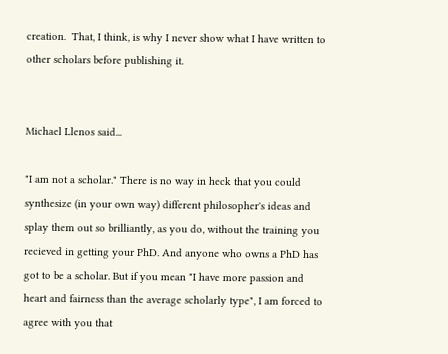creation.  That, I think, is why I never show what I have written to other scholars before publishing it.


Michael Llenos said...

"I am not a scholar." There is no way in heck that you could synthesize (in your own way) different philosopher's ideas and splay them out so brilliantly, as you do, without the training you recieved in getting your PhD. And anyone who owns a PhD has got to be a scholar. But if you mean "I have more passion and heart and fairness than the average scholarly type", I am forced to agree with you that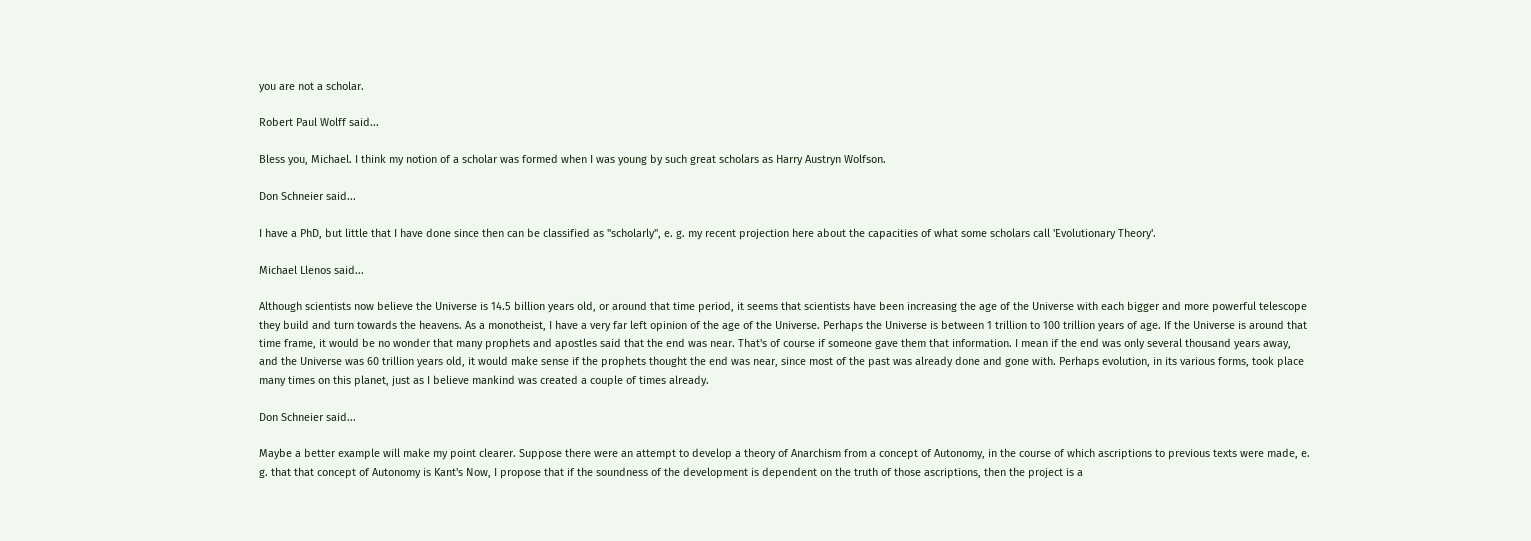you are not a scholar.

Robert Paul Wolff said...

Bless you, Michael. I think my notion of a scholar was formed when I was young by such great scholars as Harry Austryn Wolfson.

Don Schneier said...

I have a PhD, but little that I have done since then can be classified as "scholarly", e. g. my recent projection here about the capacities of what some scholars call 'Evolutionary Theory'.

Michael Llenos said...

Although scientists now believe the Universe is 14.5 billion years old, or around that time period, it seems that scientists have been increasing the age of the Universe with each bigger and more powerful telescope they build and turn towards the heavens. As a monotheist, I have a very far left opinion of the age of the Universe. Perhaps the Universe is between 1 trillion to 100 trillion years of age. If the Universe is around that time frame, it would be no wonder that many prophets and apostles said that the end was near. That's of course if someone gave them that information. I mean if the end was only several thousand years away, and the Universe was 60 trillion years old, it would make sense if the prophets thought the end was near, since most of the past was already done and gone with. Perhaps evolution, in its various forms, took place many times on this planet, just as I believe mankind was created a couple of times already.

Don Schneier said...

Maybe a better example will make my point clearer. Suppose there were an attempt to develop a theory of Anarchism from a concept of Autonomy, in the course of which ascriptions to previous texts were made, e. g. that that concept of Autonomy is Kant's Now, I propose that if the soundness of the development is dependent on the truth of those ascriptions, then the project is a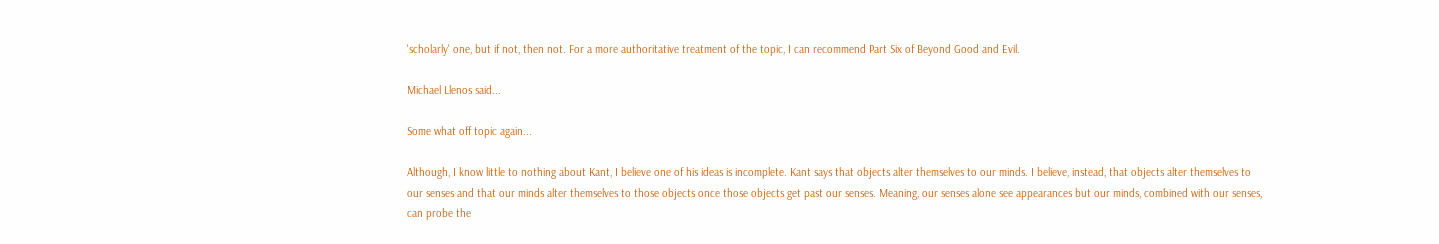'scholarly' one, but if not, then not. For a more authoritative treatment of the topic, I can recommend Part Six of Beyond Good and Evil.

Michael Llenos said...

Some what off topic again...

Although, I know little to nothing about Kant, I believe one of his ideas is incomplete. Kant says that objects alter themselves to our minds. I believe, instead, that objects alter themselves to our senses and that our minds alter themselves to those objects once those objects get past our senses. Meaning, our senses alone see appearances but our minds, combined with our senses, can probe the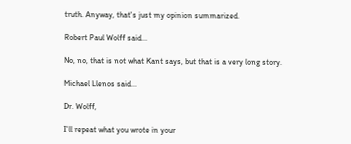truth. Anyway, that's just my opinion summarized.

Robert Paul Wolff said...

No, no, that is not what Kant says, but that is a very long story.

Michael Llenos said...

Dr. Wolff,

I'll repeat what you wrote in your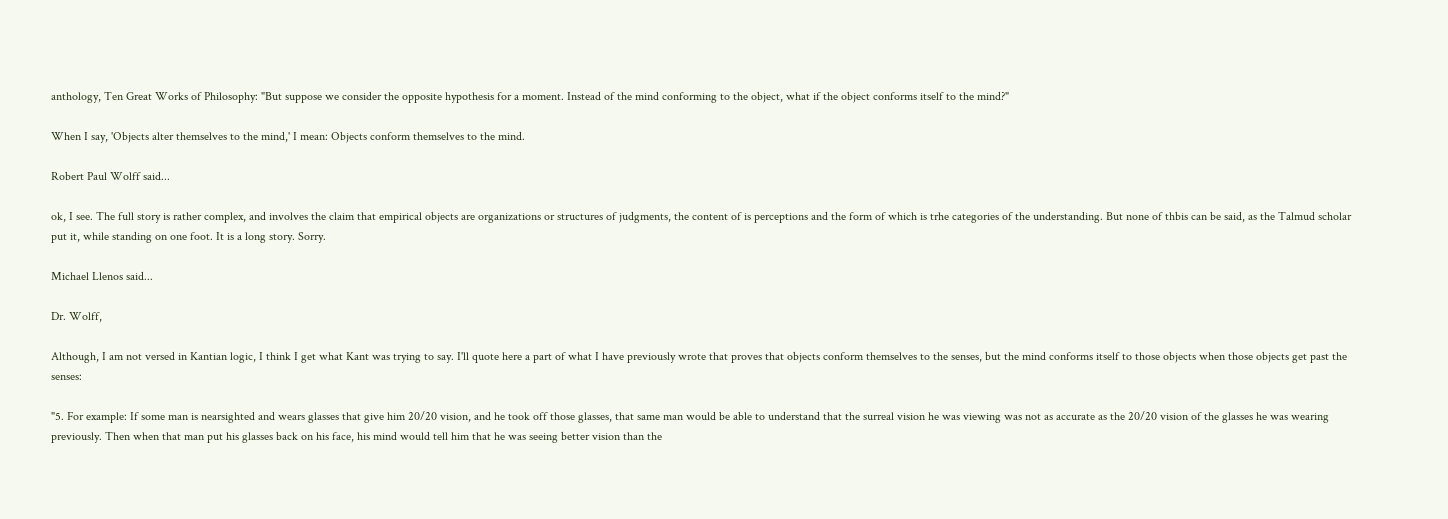anthology, Ten Great Works of Philosophy: "But suppose we consider the opposite hypothesis for a moment. Instead of the mind conforming to the object, what if the object conforms itself to the mind?"

When I say, 'Objects alter themselves to the mind,' I mean: Objects conform themselves to the mind.

Robert Paul Wolff said...

ok, I see. The full story is rather complex, and involves the claim that empirical objects are organizations or structures of judgments, the content of is perceptions and the form of which is trhe categories of the understanding. But none of thbis can be said, as the Talmud scholar put it, while standing on one foot. It is a long story. Sorry.

Michael Llenos said...

Dr. Wolff,

Although, I am not versed in Kantian logic, I think I get what Kant was trying to say. I'll quote here a part of what I have previously wrote that proves that objects conform themselves to the senses, but the mind conforms itself to those objects when those objects get past the senses:

"5. For example: If some man is nearsighted and wears glasses that give him 20/20 vision, and he took off those glasses, that same man would be able to understand that the surreal vision he was viewing was not as accurate as the 20/20 vision of the glasses he was wearing previously. Then when that man put his glasses back on his face, his mind would tell him that he was seeing better vision than the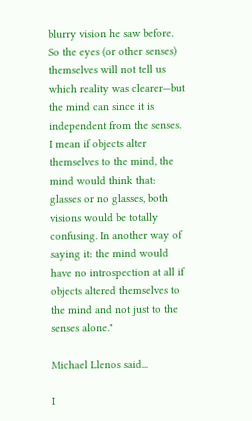blurry vision he saw before. So the eyes (or other senses) themselves will not tell us which reality was clearer—but the mind can since it is independent from the senses. I mean if objects alter themselves to the mind, the mind would think that: glasses or no glasses, both visions would be totally confusing. In another way of saying it: the mind would have no introspection at all if objects altered themselves to the mind and not just to the senses alone."

Michael Llenos said...

I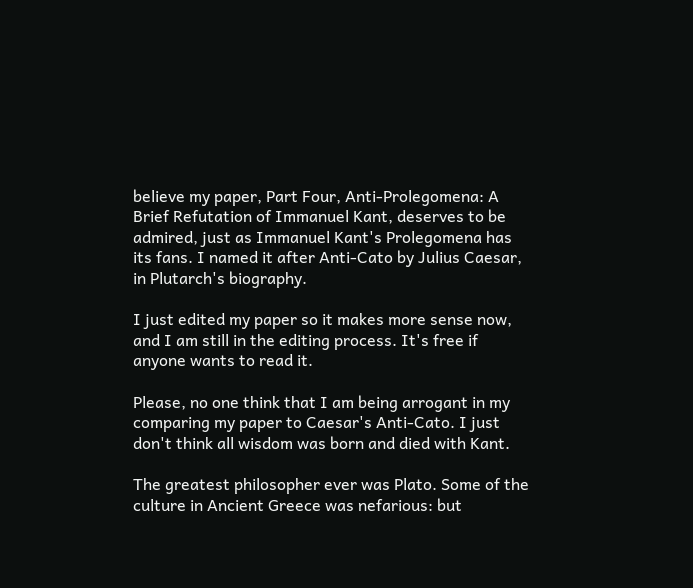believe my paper, Part Four, Anti-Prolegomena: A Brief Refutation of Immanuel Kant, deserves to be admired, just as Immanuel Kant's Prolegomena has its fans. I named it after Anti-Cato by Julius Caesar, in Plutarch's biography.

I just edited my paper so it makes more sense now, and I am still in the editing process. It's free if anyone wants to read it.

Please, no one think that I am being arrogant in my comparing my paper to Caesar's Anti-Cato. I just don't think all wisdom was born and died with Kant.

The greatest philosopher ever was Plato. Some of the culture in Ancient Greece was nefarious: but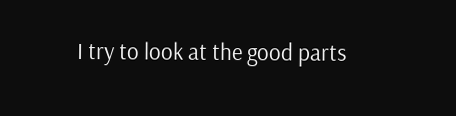I try to look at the good parts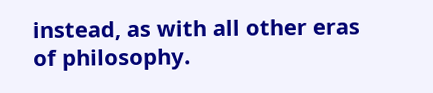instead, as with all other eras of philosophy.